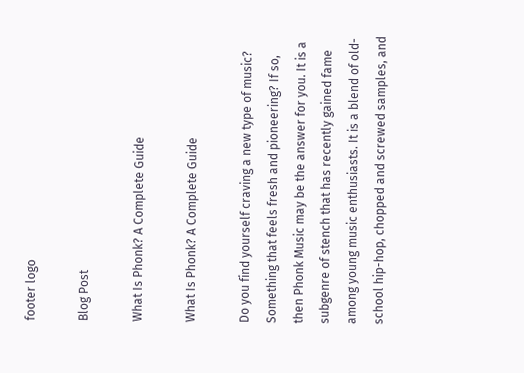footer logo

Blog Post

What Is Phonk? A Complete Guide

What Is Phonk? A Complete Guide

Do you find yourself craving a new type of music? Something that feels fresh and pioneering? If so, then Phonk Music may be the answer for you. It is a subgenre of stench that has recently gained fame among young music enthusiasts. It is a blend of old-school hip-hop, chopped and screwed samples, and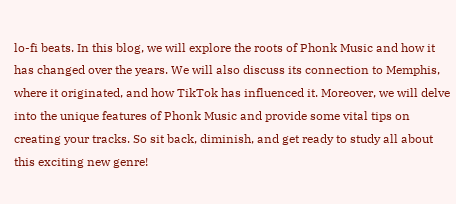lo-fi beats. In this blog, we will explore the roots of Phonk Music and how it has changed over the years. We will also discuss its connection to Memphis, where it originated, and how TikTok has influenced it. Moreover, we will delve into the unique features of Phonk Music and provide some vital tips on creating your tracks. So sit back, diminish, and get ready to study all about this exciting new genre!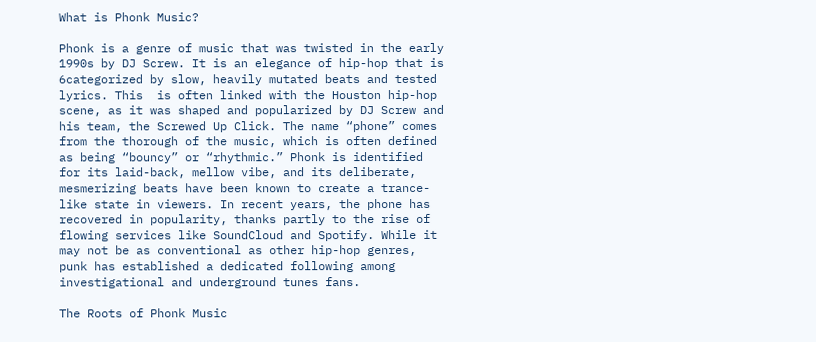What is Phonk Music?

Phonk is a genre of music that was twisted in the early 1990s by DJ Screw. It is an elegance of hip-hop that is 6categorized by slow, heavily mutated beats and tested lyrics. This  is often linked with the Houston hip-hop scene, as it was shaped and popularized by DJ Screw and his team, the Screwed Up Click. The name “phone” comes from the thorough of the music, which is often defined as being “bouncy” or “rhythmic.” Phonk is identified for its laid-back, mellow vibe, and its deliberate, mesmerizing beats have been known to create a trance-like state in viewers. In recent years, the phone has recovered in popularity, thanks partly to the rise of flowing services like SoundCloud and Spotify. While it may not be as conventional as other hip-hop genres, punk has established a dedicated following among investigational and underground tunes fans.

The Roots of Phonk Music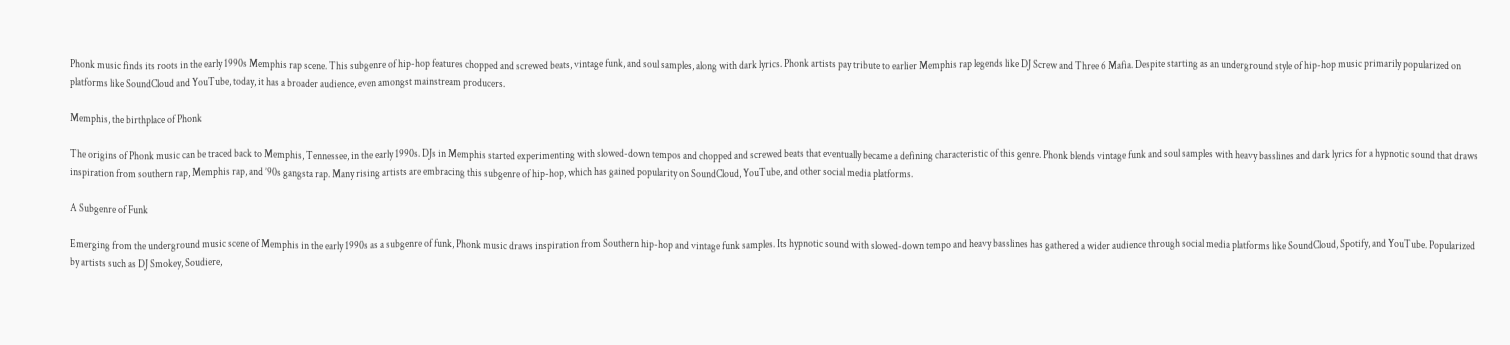Phonk music finds its roots in the early 1990s Memphis rap scene. This subgenre of hip-hop features chopped and screwed beats, vintage funk, and soul samples, along with dark lyrics. Phonk artists pay tribute to earlier Memphis rap legends like DJ Screw and Three 6 Mafia. Despite starting as an underground style of hip-hop music primarily popularized on platforms like SoundCloud and YouTube, today, it has a broader audience, even amongst mainstream producers.

Memphis, the birthplace of Phonk

The origins of Phonk music can be traced back to Memphis, Tennessee, in the early 1990s. DJs in Memphis started experimenting with slowed-down tempos and chopped and screwed beats that eventually became a defining characteristic of this genre. Phonk blends vintage funk and soul samples with heavy basslines and dark lyrics for a hypnotic sound that draws inspiration from southern rap, Memphis rap, and ’90s gangsta rap. Many rising artists are embracing this subgenre of hip-hop, which has gained popularity on SoundCloud, YouTube, and other social media platforms.

A Subgenre of Funk

Emerging from the underground music scene of Memphis in the early 1990s as a subgenre of funk, Phonk music draws inspiration from Southern hip-hop and vintage funk samples. Its hypnotic sound with slowed-down tempo and heavy basslines has gathered a wider audience through social media platforms like SoundCloud, Spotify, and YouTube. Popularized by artists such as DJ Smokey, Soudiere,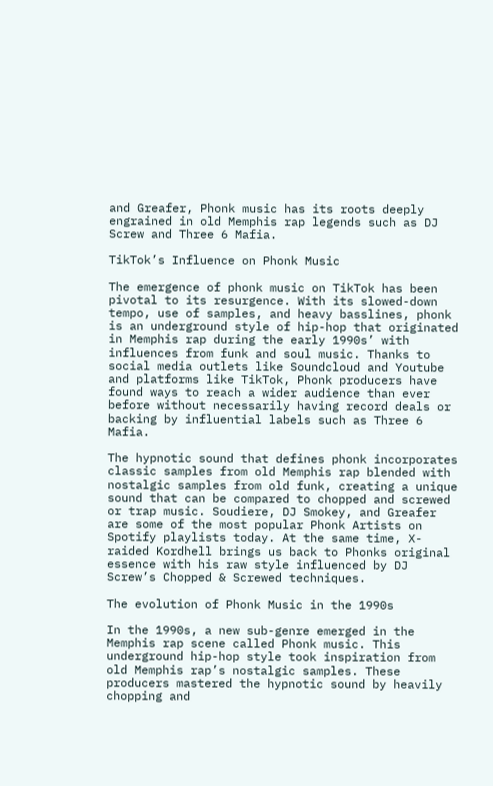and Greafer, Phonk music has its roots deeply engrained in old Memphis rap legends such as DJ Screw and Three 6 Mafia.

TikTok’s Influence on Phonk Music

The emergence of phonk music on TikTok has been pivotal to its resurgence. With its slowed-down tempo, use of samples, and heavy basslines, phonk is an underground style of hip-hop that originated in Memphis rap during the early 1990s’ with influences from funk and soul music. Thanks to social media outlets like Soundcloud and Youtube and platforms like TikTok, Phonk producers have found ways to reach a wider audience than ever before without necessarily having record deals or backing by influential labels such as Three 6 Mafia.

The hypnotic sound that defines phonk incorporates classic samples from old Memphis rap blended with nostalgic samples from old funk, creating a unique sound that can be compared to chopped and screwed or trap music. Soudiere, DJ Smokey, and Greafer are some of the most popular Phonk Artists on Spotify playlists today. At the same time, X-raided Kordhell brings us back to Phonks original essence with his raw style influenced by DJ Screw’s Chopped & Screwed techniques.

The evolution of Phonk Music in the 1990s

In the 1990s, a new sub-genre emerged in the Memphis rap scene called Phonk music. This underground hip-hop style took inspiration from old Memphis rap’s nostalgic samples. These producers mastered the hypnotic sound by heavily chopping and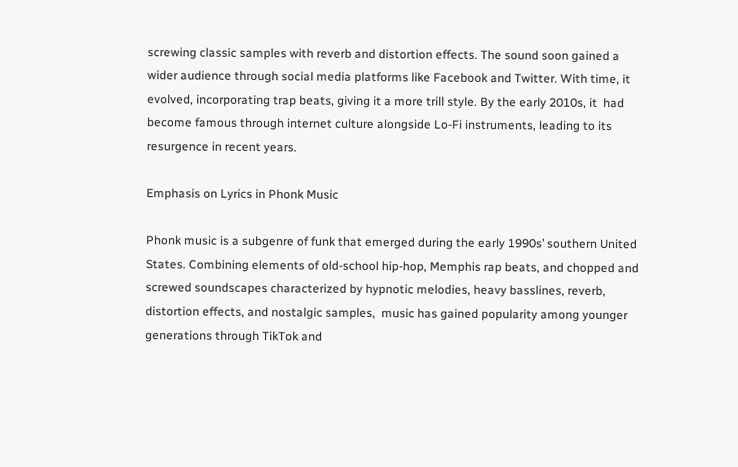screwing classic samples with reverb and distortion effects. The sound soon gained a wider audience through social media platforms like Facebook and Twitter. With time, it evolved, incorporating trap beats, giving it a more trill style. By the early 2010s, it  had become famous through internet culture alongside Lo-Fi instruments, leading to its resurgence in recent years.

Emphasis on Lyrics in Phonk Music

Phonk music is a subgenre of funk that emerged during the early 1990s’ southern United States. Combining elements of old-school hip-hop, Memphis rap beats, and chopped and screwed soundscapes characterized by hypnotic melodies, heavy basslines, reverb, distortion effects, and nostalgic samples,  music has gained popularity among younger generations through TikTok and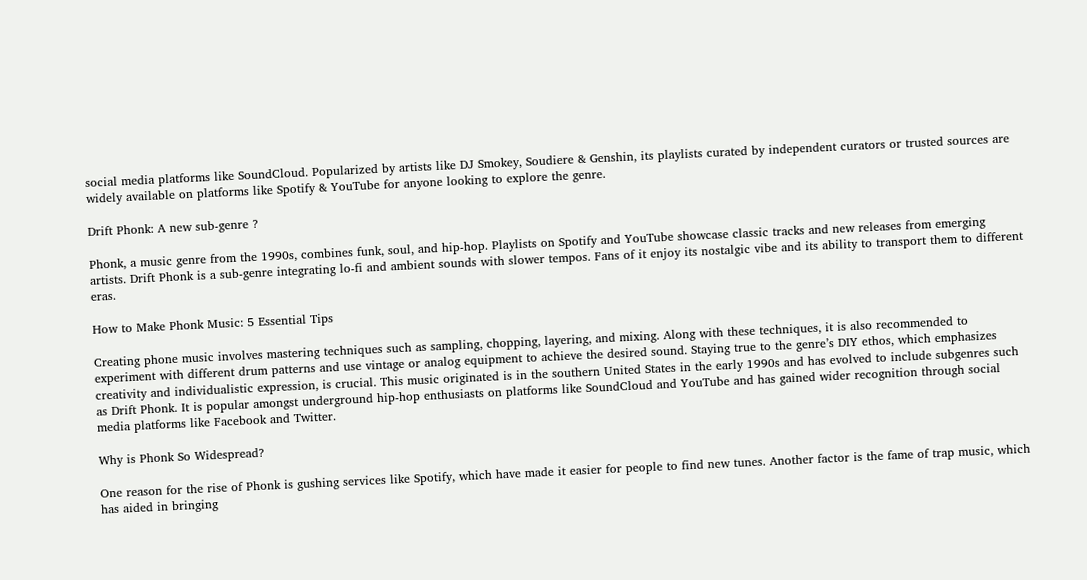social media platforms like SoundCloud. Popularized by artists like DJ Smokey, Soudiere & Genshin, its playlists curated by independent curators or trusted sources are widely available on platforms like Spotify & YouTube for anyone looking to explore the genre.

Drift Phonk: A new sub-genre ?

Phonk, a music genre from the 1990s, combines funk, soul, and hip-hop. Playlists on Spotify and YouTube showcase classic tracks and new releases from emerging artists. Drift Phonk is a sub-genre integrating lo-fi and ambient sounds with slower tempos. Fans of it enjoy its nostalgic vibe and its ability to transport them to different eras.

How to Make Phonk Music: 5 Essential Tips

Creating phone music involves mastering techniques such as sampling, chopping, layering, and mixing. Along with these techniques, it is also recommended to experiment with different drum patterns and use vintage or analog equipment to achieve the desired sound. Staying true to the genre’s DIY ethos, which emphasizes creativity and individualistic expression, is crucial. This music originated is in the southern United States in the early 1990s and has evolved to include subgenres such as Drift Phonk. It is popular amongst underground hip-hop enthusiasts on platforms like SoundCloud and YouTube and has gained wider recognition through social media platforms like Facebook and Twitter.

Why is Phonk So Widespread?

One reason for the rise of Phonk is gushing services like Spotify, which have made it easier for people to find new tunes. Another factor is the fame of trap music, which has aided in bringing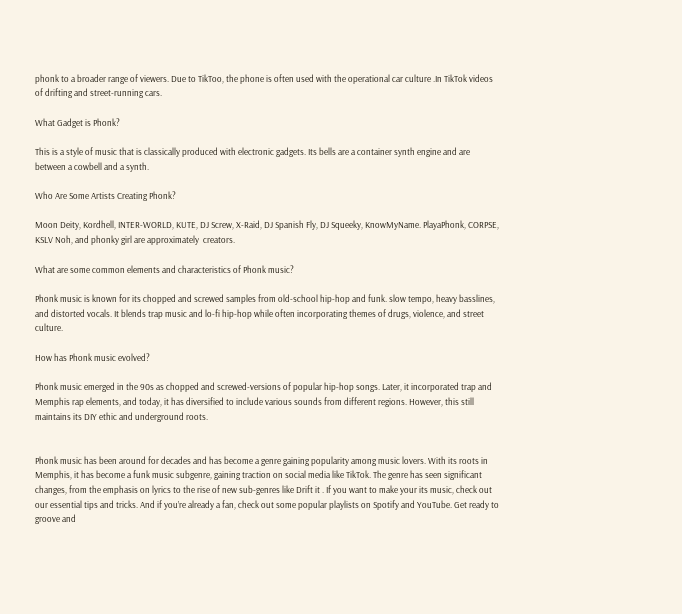phonk to a broader range of viewers. Due to TikToo, the phone is often used with the operational car culture .In TikTok videos of drifting and street-running cars.

What Gadget is Phonk?

This is a style of music that is classically produced with electronic gadgets. Its bells are a container synth engine and are between a cowbell and a synth.

Who Are Some Artists Creating Phonk?

Moon Deity, Kordhell, INTER-WORLD, KUTE, DJ Screw, X-Raid, DJ Spanish Fly, DJ Squeeky, KnowMyName. PlayaPhonk, CORPSE, KSLV Noh, and phonky girl are approximately  creators.

What are some common elements and characteristics of Phonk music?

Phonk music is known for its chopped and screwed samples from old-school hip-hop and funk. slow tempo, heavy basslines, and distorted vocals. It blends trap music and lo-fi hip-hop while often incorporating themes of drugs, violence, and street culture.

How has Phonk music evolved?

Phonk music emerged in the 90s as chopped and screwed-versions of popular hip-hop songs. Later, it incorporated trap and Memphis rap elements, and today, it has diversified to include various sounds from different regions. However, this still maintains its DIY ethic and underground roots.


Phonk music has been around for decades and has become a genre gaining popularity among music lovers. With its roots in Memphis, it has become a funk music subgenre, gaining traction on social media like TikTok. The genre has seen significant changes, from the emphasis on lyrics to the rise of new sub-genres like Drift it . If you want to make your its music, check out our essential tips and tricks. And if you’re already a fan, check out some popular playlists on Spotify and YouTube. Get ready to groove and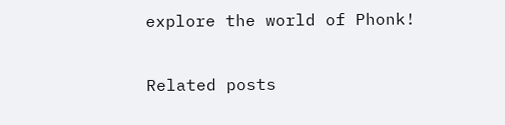explore the world of Phonk!

Related posts